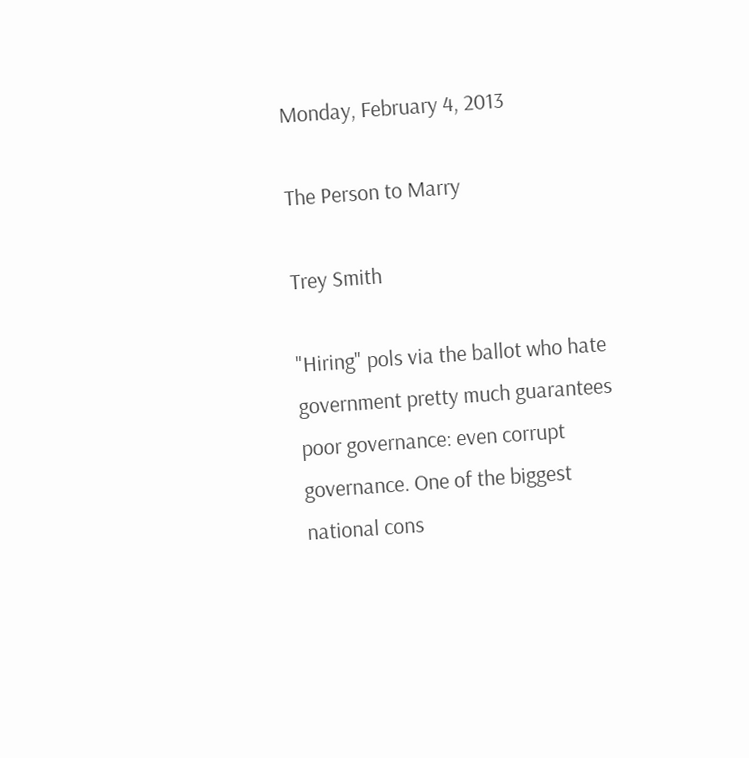Monday, February 4, 2013

The Person to Marry

Trey Smith

"Hiring" pols via the ballot who hate government pretty much guarantees poor governance: even corrupt governance. One of the biggest national cons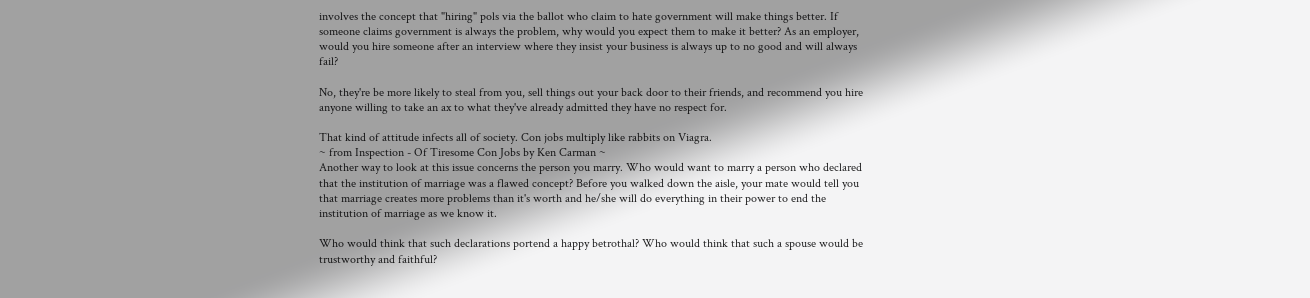involves the concept that "hiring" pols via the ballot who claim to hate government will make things better. If someone claims government is always the problem, why would you expect them to make it better? As an employer, would you hire someone after an interview where they insist your business is always up to no good and will always fail?

No, they're be more likely to steal from you, sell things out your back door to their friends, and recommend you hire anyone willing to take an ax to what they've already admitted they have no respect for.

That kind of attitude infects all of society. Con jobs multiply like rabbits on Viagra.
~ from Inspection - Of Tiresome Con Jobs by Ken Carman ~
Another way to look at this issue concerns the person you marry. Who would want to marry a person who declared that the institution of marriage was a flawed concept? Before you walked down the aisle, your mate would tell you that marriage creates more problems than it's worth and he/she will do everything in their power to end the institution of marriage as we know it.

Who would think that such declarations portend a happy betrothal? Who would think that such a spouse would be trustworthy and faithful?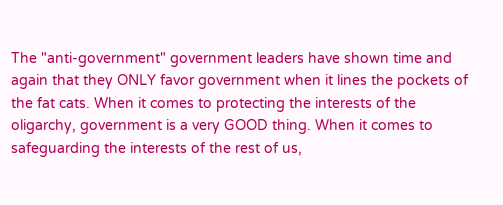The "anti-government" government leaders have shown time and again that they ONLY favor government when it lines the pockets of the fat cats. When it comes to protecting the interests of the oligarchy, government is a very GOOD thing. When it comes to safeguarding the interests of the rest of us,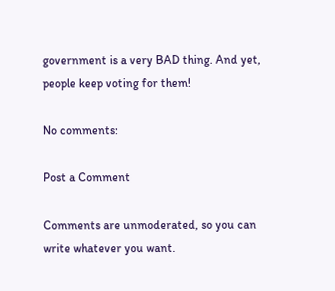government is a very BAD thing. And yet, people keep voting for them!

No comments:

Post a Comment

Comments are unmoderated, so you can write whatever you want.